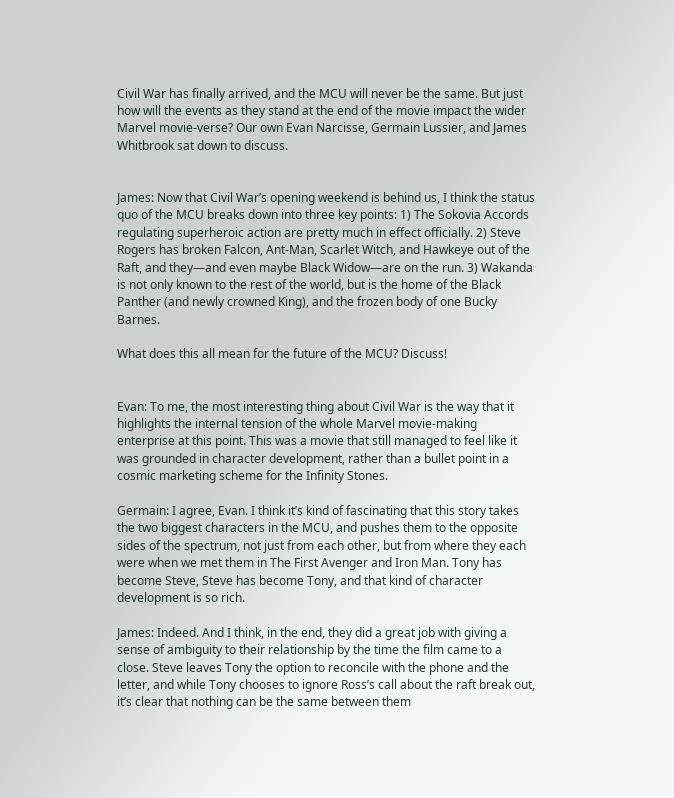Civil War has finally arrived, and the MCU will never be the same. But just how will the events as they stand at the end of the movie impact the wider Marvel movie-verse? Our own Evan Narcisse, Germain Lussier, and James Whitbrook sat down to discuss.


James: Now that Civil War’s opening weekend is behind us, I think the status quo of the MCU breaks down into three key points: 1) The Sokovia Accords regulating superheroic action are pretty much in effect officially. 2) Steve Rogers has broken Falcon, Ant-Man, Scarlet Witch, and Hawkeye out of the Raft, and they—and even maybe Black Widow—are on the run. 3) Wakanda is not only known to the rest of the world, but is the home of the Black Panther (and newly crowned King), and the frozen body of one Bucky Barnes.

What does this all mean for the future of the MCU? Discuss!


Evan: To me, the most interesting thing about Civil War is the way that it highlights the internal tension of the whole Marvel movie-making enterprise at this point. This was a movie that still managed to feel like it was grounded in character development, rather than a bullet point in a cosmic marketing scheme for the Infinity Stones.

Germain: I agree, Evan. I think it’s kind of fascinating that this story takes the two biggest characters in the MCU, and pushes them to the opposite sides of the spectrum, not just from each other, but from where they each were when we met them in The First Avenger and Iron Man. Tony has become Steve, Steve has become Tony, and that kind of character development is so rich.

James: Indeed. And I think, in the end, they did a great job with giving a sense of ambiguity to their relationship by the time the film came to a close. Steve leaves Tony the option to reconcile with the phone and the letter, and while Tony chooses to ignore Ross’s call about the raft break out, it’s clear that nothing can be the same between them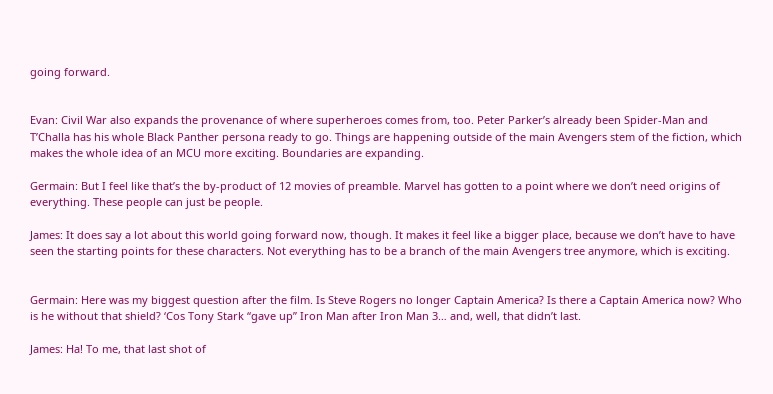going forward.


Evan: Civil War also expands the provenance of where superheroes comes from, too. Peter Parker’s already been Spider-Man and T’Challa has his whole Black Panther persona ready to go. Things are happening outside of the main Avengers stem of the fiction, which makes the whole idea of an MCU more exciting. Boundaries are expanding.

Germain: But I feel like that’s the by-product of 12 movies of preamble. Marvel has gotten to a point where we don’t need origins of everything. These people can just be people.

James: It does say a lot about this world going forward now, though. It makes it feel like a bigger place, because we don’t have to have seen the starting points for these characters. Not everything has to be a branch of the main Avengers tree anymore, which is exciting.


Germain: Here was my biggest question after the film. Is Steve Rogers no longer Captain America? Is there a Captain America now? Who is he without that shield? ‘Cos Tony Stark “gave up” Iron Man after Iron Man 3… and, well, that didn’t last.

James: Ha! To me, that last shot of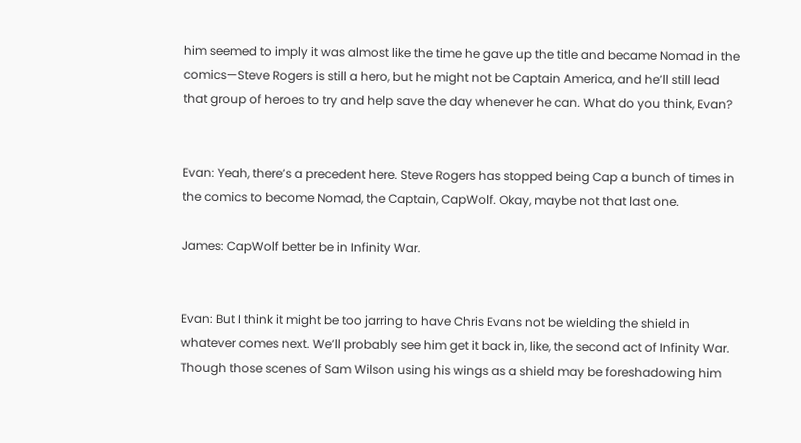him seemed to imply it was almost like the time he gave up the title and became Nomad in the comics—Steve Rogers is still a hero, but he might not be Captain America, and he’ll still lead that group of heroes to try and help save the day whenever he can. What do you think, Evan?


Evan: Yeah, there’s a precedent here. Steve Rogers has stopped being Cap a bunch of times in the comics to become Nomad, the Captain, CapWolf. Okay, maybe not that last one.

James: CapWolf better be in Infinity War.


Evan: But I think it might be too jarring to have Chris Evans not be wielding the shield in whatever comes next. We’ll probably see him get it back in, like, the second act of Infinity War. Though those scenes of Sam Wilson using his wings as a shield may be foreshadowing him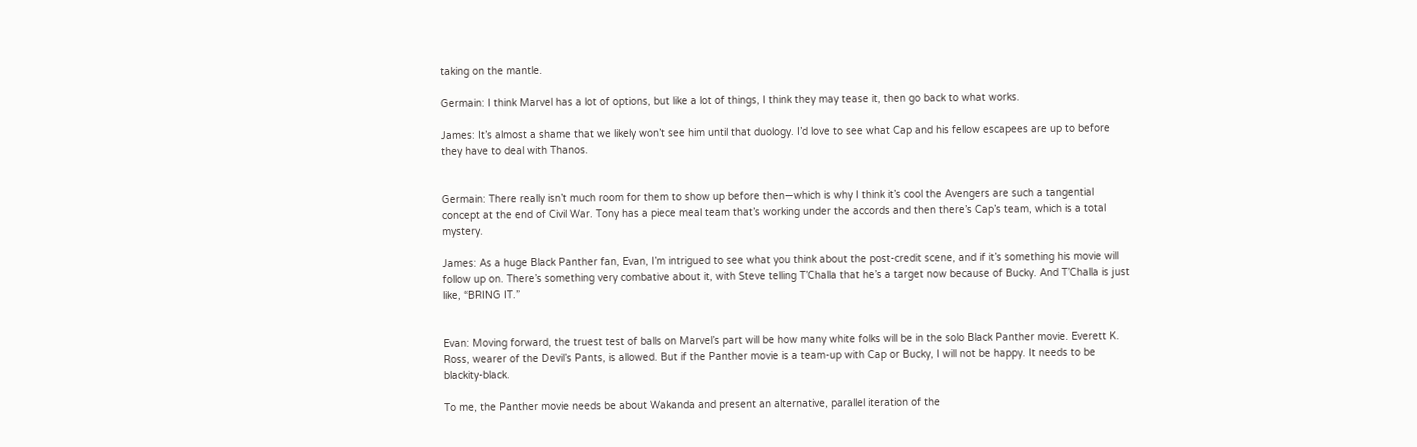taking on the mantle.

Germain: I think Marvel has a lot of options, but like a lot of things, I think they may tease it, then go back to what works.

James: It’s almost a shame that we likely won’t see him until that duology. I’d love to see what Cap and his fellow escapees are up to before they have to deal with Thanos.


Germain: There really isn’t much room for them to show up before then—which is why I think it’s cool the Avengers are such a tangential concept at the end of Civil War. Tony has a piece meal team that’s working under the accords and then there’s Cap’s team, which is a total mystery.

James: As a huge Black Panther fan, Evan, I’m intrigued to see what you think about the post-credit scene, and if it’s something his movie will follow up on. There’s something very combative about it, with Steve telling T’Challa that he’s a target now because of Bucky. And T’Challa is just like, “BRING IT.”


Evan: Moving forward, the truest test of balls on Marvel’s part will be how many white folks will be in the solo Black Panther movie. Everett K. Ross, wearer of the Devil’s Pants, is allowed. But if the Panther movie is a team-up with Cap or Bucky, I will not be happy. It needs to be blackity-black.

To me, the Panther movie needs be about Wakanda and present an alternative, parallel iteration of the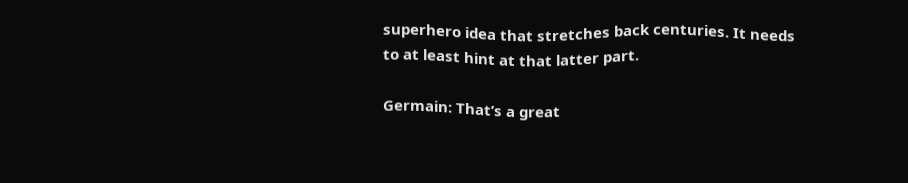superhero idea that stretches back centuries. It needs to at least hint at that latter part.

Germain: That’s a great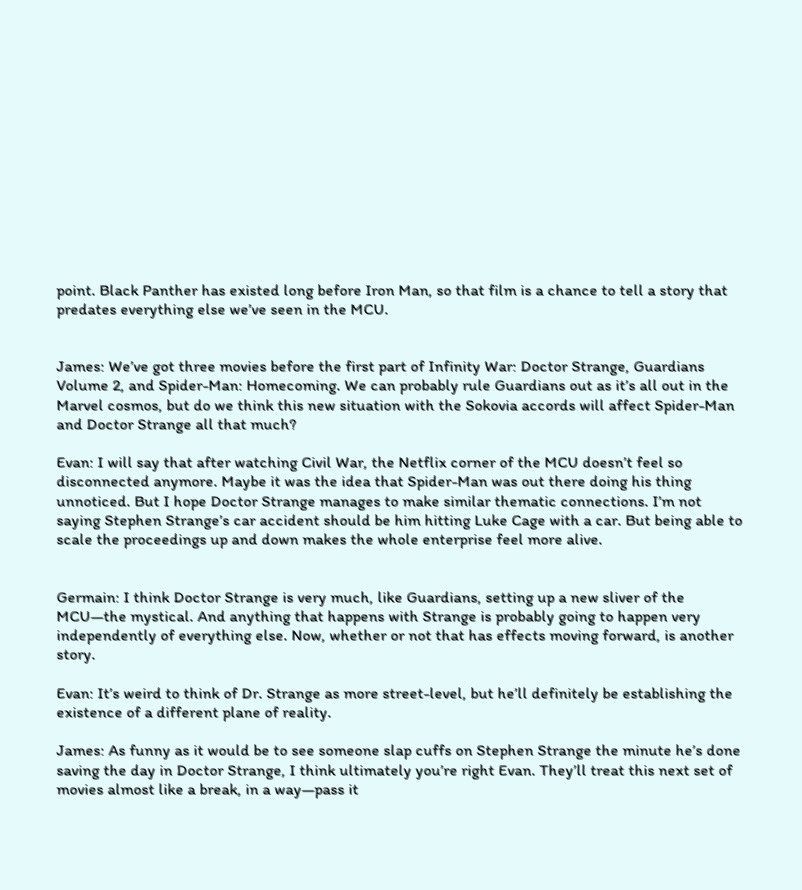point. Black Panther has existed long before Iron Man, so that film is a chance to tell a story that predates everything else we’ve seen in the MCU.


James: We’ve got three movies before the first part of Infinity War: Doctor Strange, Guardians Volume 2, and Spider-Man: Homecoming. We can probably rule Guardians out as it’s all out in the Marvel cosmos, but do we think this new situation with the Sokovia accords will affect Spider-Man and Doctor Strange all that much?

Evan: I will say that after watching Civil War, the Netflix corner of the MCU doesn’t feel so disconnected anymore. Maybe it was the idea that Spider-Man was out there doing his thing unnoticed. But I hope Doctor Strange manages to make similar thematic connections. I’m not saying Stephen Strange’s car accident should be him hitting Luke Cage with a car. But being able to scale the proceedings up and down makes the whole enterprise feel more alive.


Germain: I think Doctor Strange is very much, like Guardians, setting up a new sliver of the MCU—the mystical. And anything that happens with Strange is probably going to happen very independently of everything else. Now, whether or not that has effects moving forward, is another story.

Evan: It’s weird to think of Dr. Strange as more street-level, but he’ll definitely be establishing the existence of a different plane of reality.

James: As funny as it would be to see someone slap cuffs on Stephen Strange the minute he’s done saving the day in Doctor Strange, I think ultimately you’re right Evan. They’ll treat this next set of movies almost like a break, in a way—pass it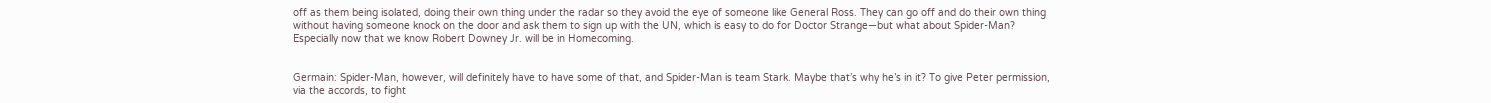off as them being isolated, doing their own thing under the radar so they avoid the eye of someone like General Ross. They can go off and do their own thing without having someone knock on the door and ask them to sign up with the UN, which is easy to do for Doctor Strange—but what about Spider-Man? Especially now that we know Robert Downey Jr. will be in Homecoming.


Germain: Spider-Man, however, will definitely have to have some of that, and Spider-Man is team Stark. Maybe that’s why he’s in it? To give Peter permission, via the accords, to fight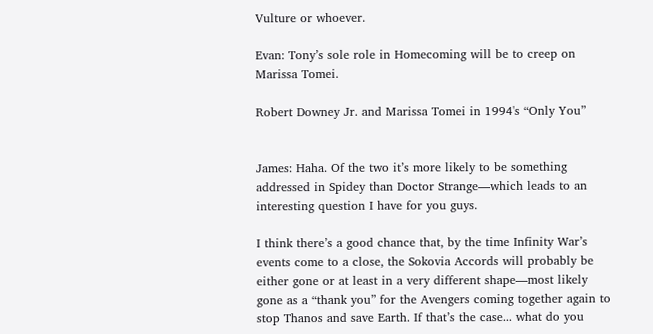Vulture or whoever.

Evan: Tony’s sole role in Homecoming will be to creep on Marissa Tomei.

Robert Downey Jr. and Marissa Tomei in 1994's “Only You”


James: Haha. Of the two it’s more likely to be something addressed in Spidey than Doctor Strange—which leads to an interesting question I have for you guys.

I think there’s a good chance that, by the time Infinity War’s events come to a close, the Sokovia Accords will probably be either gone or at least in a very different shape—most likely gone as a “thank you” for the Avengers coming together again to stop Thanos and save Earth. If that’s the case... what do you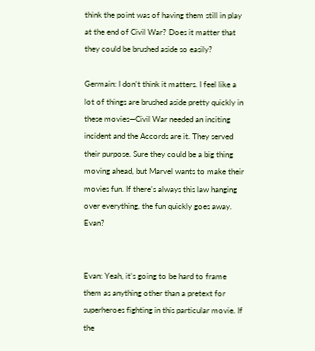think the point was of having them still in play at the end of Civil War? Does it matter that they could be brushed aside so easily?

Germain: I don’t think it matters. I feel like a lot of things are brushed aside pretty quickly in these movies—Civil War needed an inciting incident and the Accords are it. They served their purpose. Sure they could be a big thing moving ahead, but Marvel wants to make their movies fun. If there’s always this law hanging over everything, the fun quickly goes away. Evan?


Evan: Yeah, it’s going to be hard to frame them as anything other than a pretext for superheroes fighting in this particular movie. If the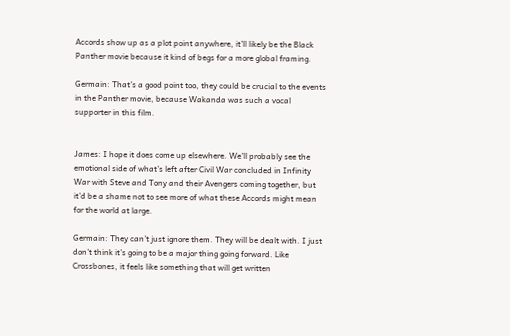Accords show up as a plot point anywhere, it’ll likely be the Black Panther movie because it kind of begs for a more global framing.

Germain: That’s a good point too, they could be crucial to the events in the Panther movie, because Wakanda was such a vocal supporter in this film.


James: I hope it does come up elsewhere. We’ll probably see the emotional side of what’s left after Civil War concluded in Infinity War with Steve and Tony and their Avengers coming together, but it’d be a shame not to see more of what these Accords might mean for the world at large.

Germain: They can’t just ignore them. They will be dealt with. I just don’t think it’s going to be a major thing going forward. Like Crossbones, it feels like something that will get written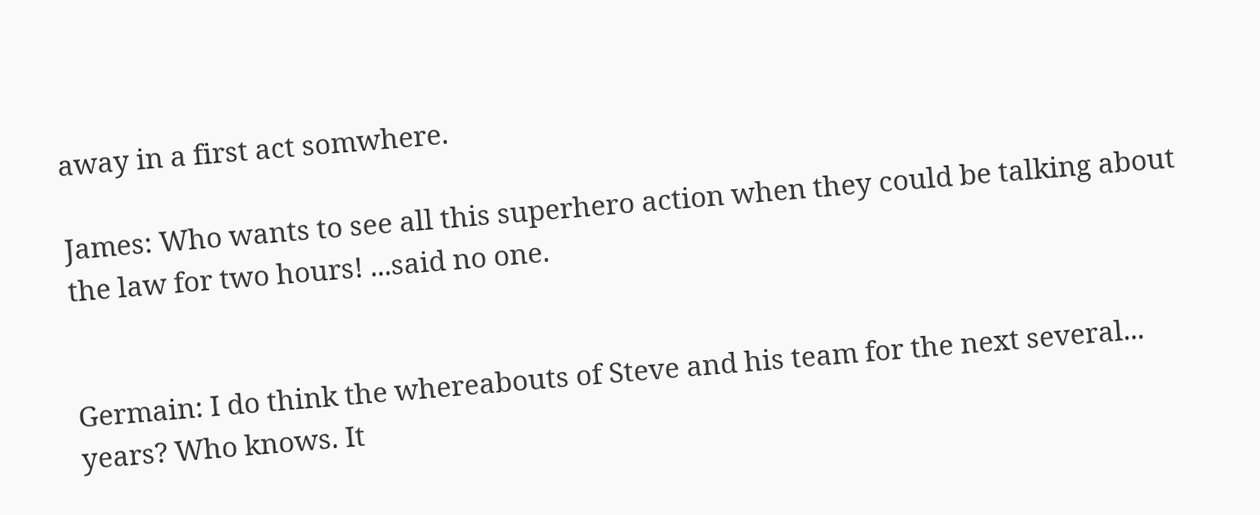away in a first act somwhere.

James: Who wants to see all this superhero action when they could be talking about the law for two hours! ...said no one.


Germain: I do think the whereabouts of Steve and his team for the next several... years? Who knows. It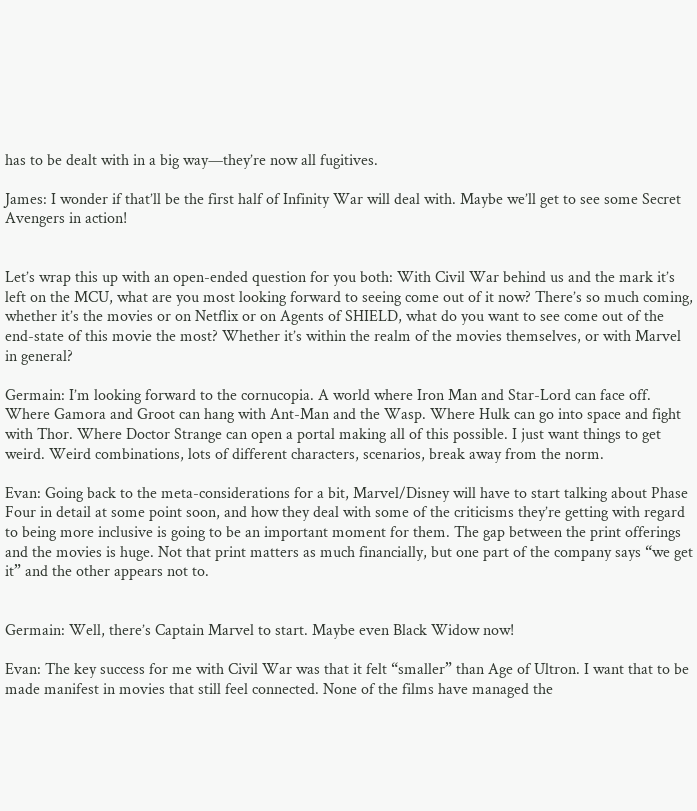has to be dealt with in a big way—they’re now all fugitives.

James: I wonder if that’ll be the first half of Infinity War will deal with. Maybe we’ll get to see some Secret Avengers in action!


Let’s wrap this up with an open-ended question for you both: With Civil War behind us and the mark it’s left on the MCU, what are you most looking forward to seeing come out of it now? There’s so much coming, whether it’s the movies or on Netflix or on Agents of SHIELD, what do you want to see come out of the end-state of this movie the most? Whether it’s within the realm of the movies themselves, or with Marvel in general?

Germain: I’m looking forward to the cornucopia. A world where Iron Man and Star-Lord can face off. Where Gamora and Groot can hang with Ant-Man and the Wasp. Where Hulk can go into space and fight with Thor. Where Doctor Strange can open a portal making all of this possible. I just want things to get weird. Weird combinations, lots of different characters, scenarios, break away from the norm.

Evan: Going back to the meta-considerations for a bit, Marvel/Disney will have to start talking about Phase Four in detail at some point soon, and how they deal with some of the criticisms they’re getting with regard to being more inclusive is going to be an important moment for them. The gap between the print offerings and the movies is huge. Not that print matters as much financially, but one part of the company says “we get it” and the other appears not to.


Germain: Well, there’s Captain Marvel to start. Maybe even Black Widow now!

Evan: The key success for me with Civil War was that it felt “smaller” than Age of Ultron. I want that to be made manifest in movies that still feel connected. None of the films have managed the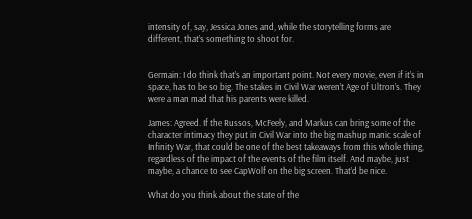intensity of, say, Jessica Jones and, while the storytelling forms are different, that’s something to shoot for.


Germain: I do think that’s an important point. Not every movie, even if it’s in space, has to be so big. The stakes in Civil War weren’t Age of Ultron’s. They were a man mad that his parents were killed.

James: Agreed. If the Russos, McFeely, and Markus can bring some of the character intimacy they put in Civil War into the big mashup manic scale of Infinity War, that could be one of the best takeaways from this whole thing, regardless of the impact of the events of the film itself. And maybe, just maybe, a chance to see CapWolf on the big screen. That’d be nice.

What do you think about the state of the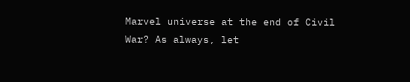Marvel universe at the end of Civil War? As always, let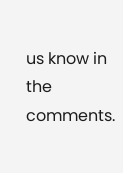us know in the comments.